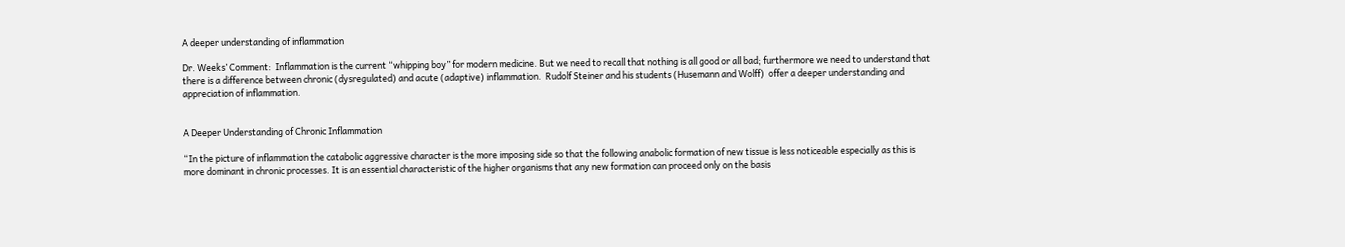A deeper understanding of inflammation

Dr. Weeks’ Comment:  Inflammation is the current “whipping boy” for modern medicine. But we need to recall that nothing is all good or all bad; furthermore we need to understand that there is a difference between chronic (dysregulated) and acute (adaptive) inflammation.  Rudolf Steiner and his students (Husemann and Wolff)  offer a deeper understanding and appreciation of inflammation.


A Deeper Understanding of Chronic Inflammation

“In the picture of inflammation the catabolic aggressive character is the more imposing side so that the following anabolic formation of new tissue is less noticeable especially as this is more dominant in chronic processes. It is an essential characteristic of the higher organisms that any new formation can proceed only on the basis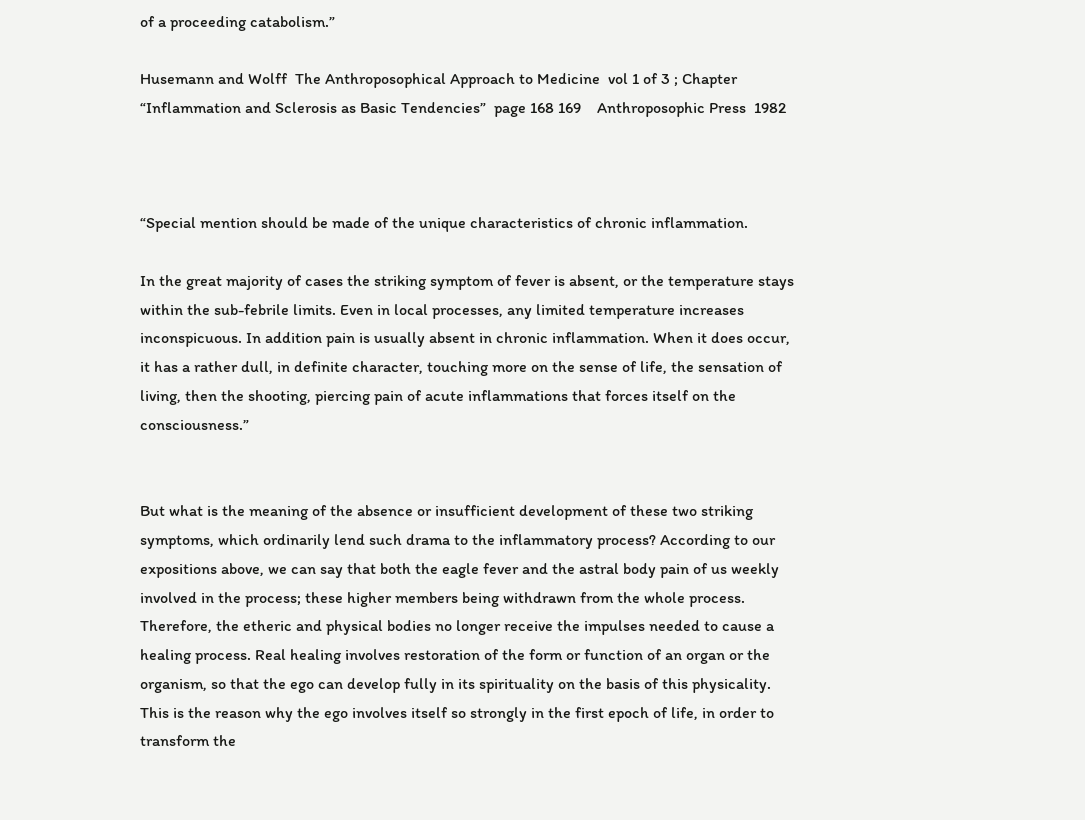of a proceeding catabolism.”

Husemann and Wolff  The Anthroposophical Approach to Medicine  vol 1 of 3 ; Chapter “Inflammation and Sclerosis as Basic Tendencies”  page 168 169    Anthroposophic Press  1982



“Special mention should be made of the unique characteristics of chronic inflammation.

In the great majority of cases the striking symptom of fever is absent, or the temperature stays within the sub-febrile limits. Even in local processes, any limited temperature increases inconspicuous. In addition pain is usually absent in chronic inflammation. When it does occur, it has a rather dull, in definite character, touching more on the sense of life, the sensation of living, then the shooting, piercing pain of acute inflammations that forces itself on the consciousness.”


But what is the meaning of the absence or insufficient development of these two striking symptoms, which ordinarily lend such drama to the inflammatory process? According to our expositions above, we can say that both the eagle fever and the astral body pain of us weekly involved in the process; these higher members being withdrawn from the whole process. Therefore, the etheric and physical bodies no longer receive the impulses needed to cause a healing process. Real healing involves restoration of the form or function of an organ or the organism, so that the ego can develop fully in its spirituality on the basis of this physicality. This is the reason why the ego involves itself so strongly in the first epoch of life, in order to transform the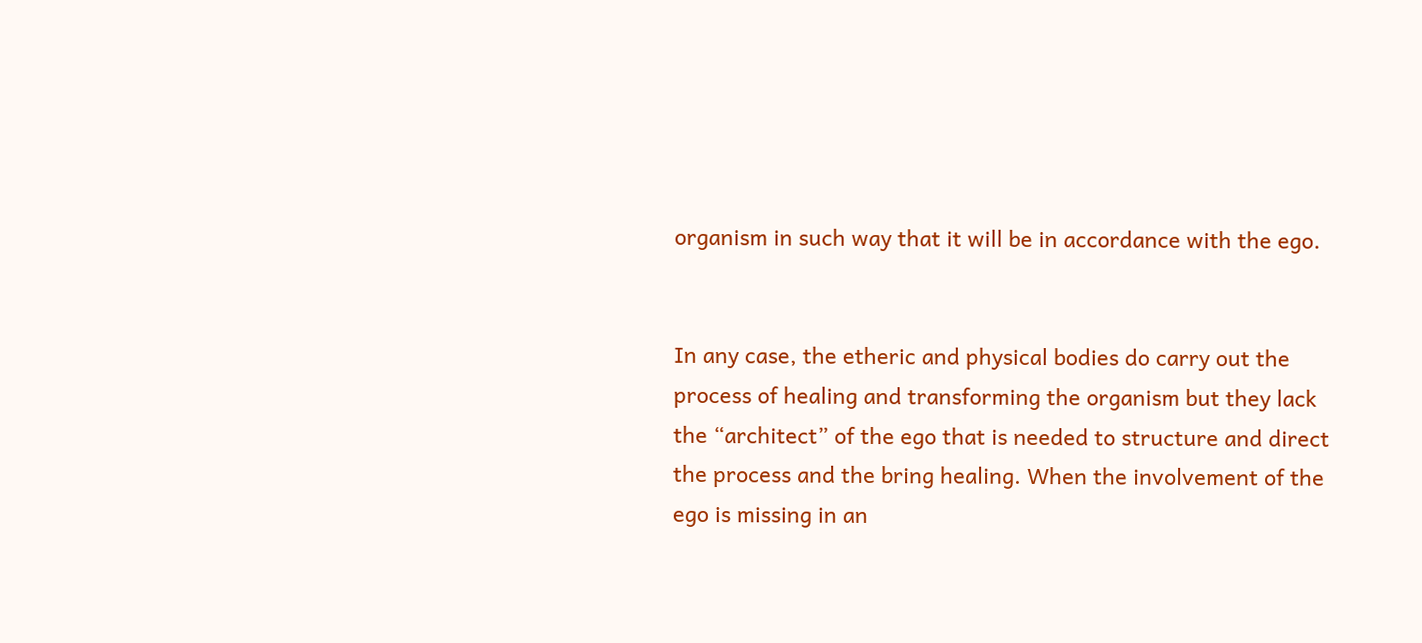organism in such way that it will be in accordance with the ego.


In any case, the etheric and physical bodies do carry out the process of healing and transforming the organism but they lack the “architect” of the ego that is needed to structure and direct the process and the bring healing. When the involvement of the ego is missing in an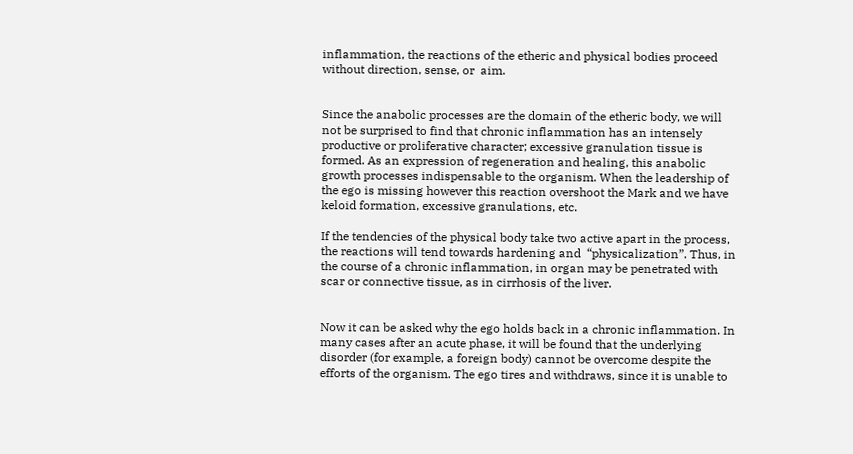inflammation, the reactions of the etheric and physical bodies proceed without direction, sense, or  aim.


Since the anabolic processes are the domain of the etheric body, we will not be surprised to find that chronic inflammation has an intensely productive or proliferative character; excessive granulation tissue is formed. As an expression of regeneration and healing, this anabolic growth processes indispensable to the organism. When the leadership of the ego is missing however this reaction overshoot the Mark and we have keloid formation, excessive granulations, etc.

If the tendencies of the physical body take two active apart in the process, the reactions will tend towards hardening and  “physicalization”. Thus, in the course of a chronic inflammation, in organ may be penetrated with scar or connective tissue, as in cirrhosis of the liver.


Now it can be asked why the ego holds back in a chronic inflammation. In many cases after an acute phase, it will be found that the underlying disorder (for example, a foreign body) cannot be overcome despite the efforts of the organism. The ego tires and withdraws, since it is unable to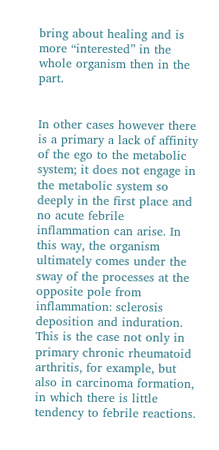bring about healing and is more “interested” in the whole organism then in the part.


In other cases however there is a primary a lack of affinity of the ego to the metabolic system; it does not engage in the metabolic system so deeply in the first place and no acute febrile inflammation can arise. In this way, the organism ultimately comes under the sway of the processes at the opposite pole from inflammation: sclerosis deposition and induration. This is the case not only in primary chronic rheumatoid arthritis, for example, but also in carcinoma formation, in which there is little tendency to febrile reactions.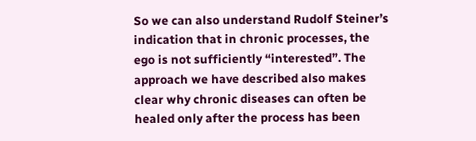So we can also understand Rudolf Steiner’s indication that in chronic processes, the ego is not sufficiently “interested”. The approach we have described also makes clear why chronic diseases can often be healed only after the process has been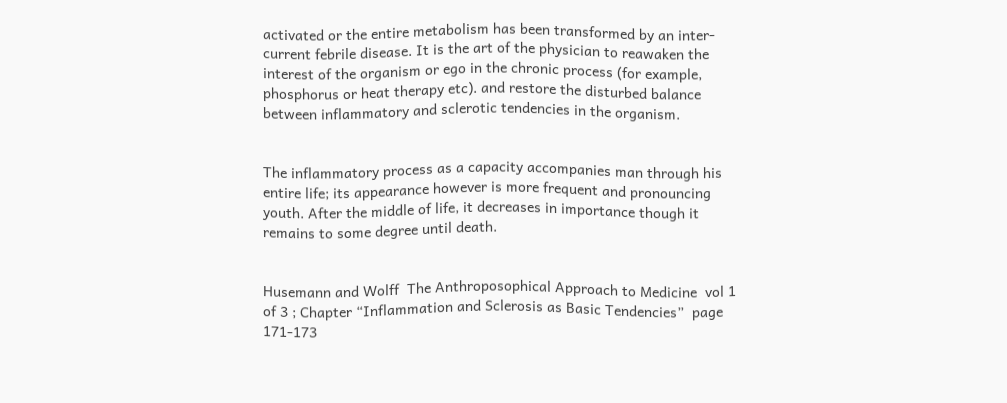activated or the entire metabolism has been transformed by an inter-current febrile disease. It is the art of the physician to reawaken the interest of the organism or ego in the chronic process (for example, phosphorus or heat therapy etc). and restore the disturbed balance between inflammatory and sclerotic tendencies in the organism.


The inflammatory process as a capacity accompanies man through his entire life; its appearance however is more frequent and pronouncing youth. After the middle of life, it decreases in importance though it remains to some degree until death.


Husemann and Wolff  The Anthroposophical Approach to Medicine  vol 1 of 3 ; Chapter “Inflammation and Sclerosis as Basic Tendencies”  page 171-173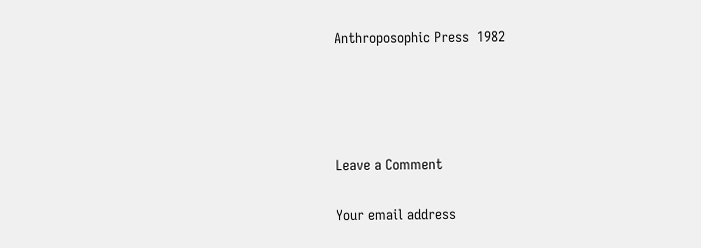Anthroposophic Press  1982




Leave a Comment

Your email address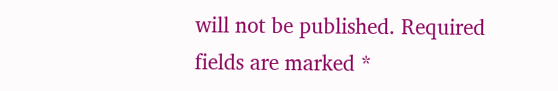will not be published. Required fields are marked *